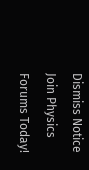Dismiss Notice
Join Physics Forums Today!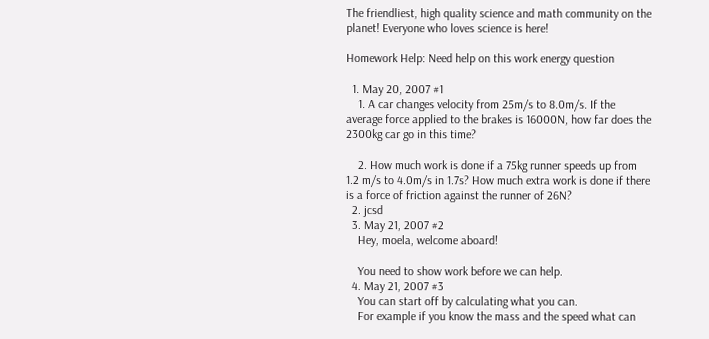The friendliest, high quality science and math community on the planet! Everyone who loves science is here!

Homework Help: Need help on this work energy question

  1. May 20, 2007 #1
    1. A car changes velocity from 25m/s to 8.0m/s. If the average force applied to the brakes is 16000N, how far does the 2300kg car go in this time?

    2. How much work is done if a 75kg runner speeds up from 1.2 m/s to 4.0m/s in 1.7s? How much extra work is done if there is a force of friction against the runner of 26N?
  2. jcsd
  3. May 21, 2007 #2
    Hey, moela, welcome aboard!

    You need to show work before we can help.
  4. May 21, 2007 #3
    You can start off by calculating what you can.
    For example if you know the mass and the speed what can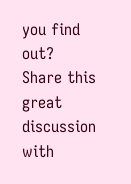you find out?
Share this great discussion with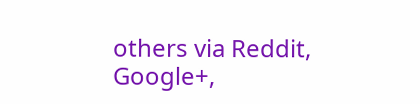others via Reddit, Google+,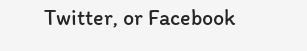Twitter, or Facebook